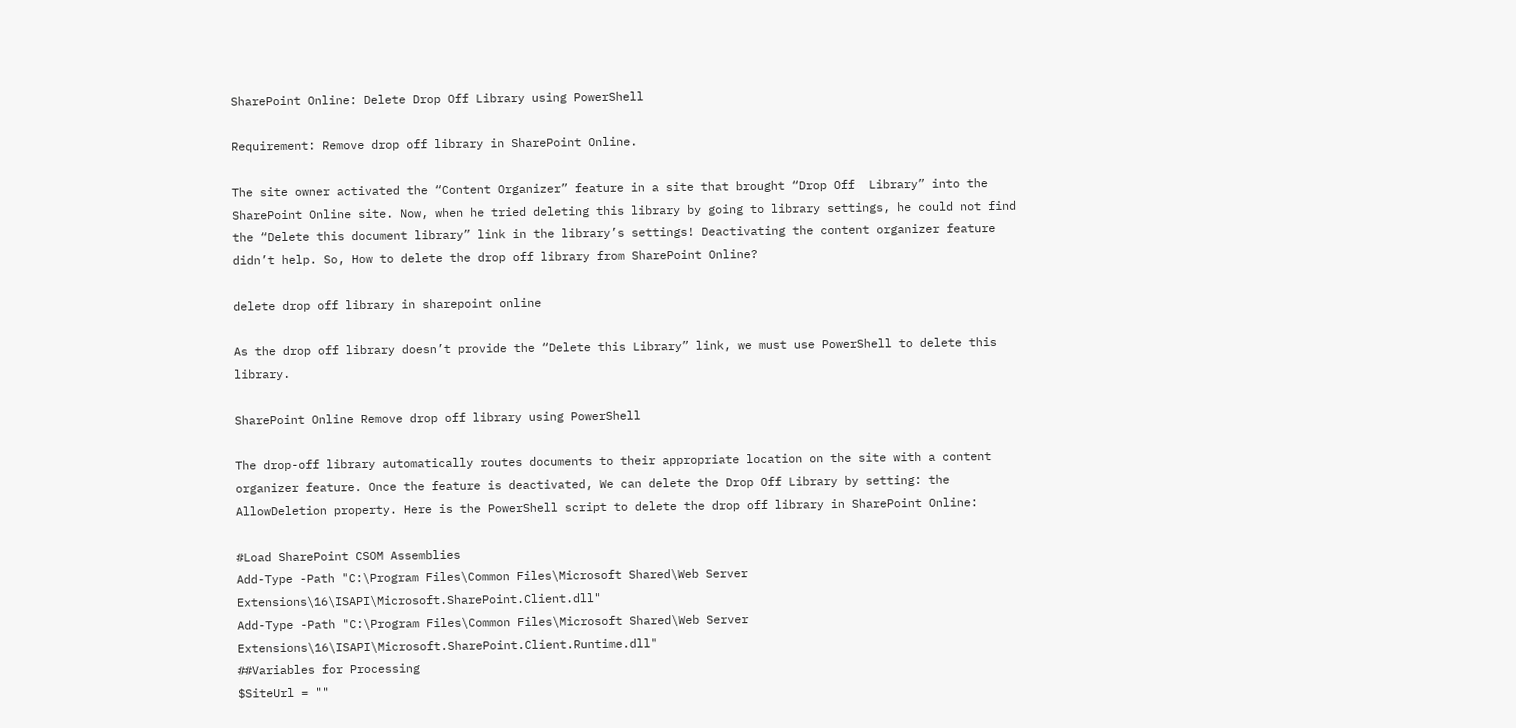SharePoint Online: Delete Drop Off Library using PowerShell

Requirement: Remove drop off library in SharePoint Online.

The site owner activated the “Content Organizer” feature in a site that brought “Drop Off  Library” into the SharePoint Online site. Now, when he tried deleting this library by going to library settings, he could not find the “Delete this document library” link in the library’s settings! Deactivating the content organizer feature didn’t help. So, How to delete the drop off library from SharePoint Online?

delete drop off library in sharepoint online

As the drop off library doesn’t provide the “Delete this Library” link, we must use PowerShell to delete this library.

SharePoint Online Remove drop off library using PowerShell

The drop-off library automatically routes documents to their appropriate location on the site with a content organizer feature. Once the feature is deactivated, We can delete the Drop Off Library by setting: the AllowDeletion property. Here is the PowerShell script to delete the drop off library in SharePoint Online:

#Load SharePoint CSOM Assemblies
Add-Type -Path "C:\Program Files\Common Files\Microsoft Shared\Web Server Extensions\16\ISAPI\Microsoft.SharePoint.Client.dll"
Add-Type -Path "C:\Program Files\Common Files\Microsoft Shared\Web Server Extensions\16\ISAPI\Microsoft.SharePoint.Client.Runtime.dll"
##Variables for Processing
$SiteUrl = ""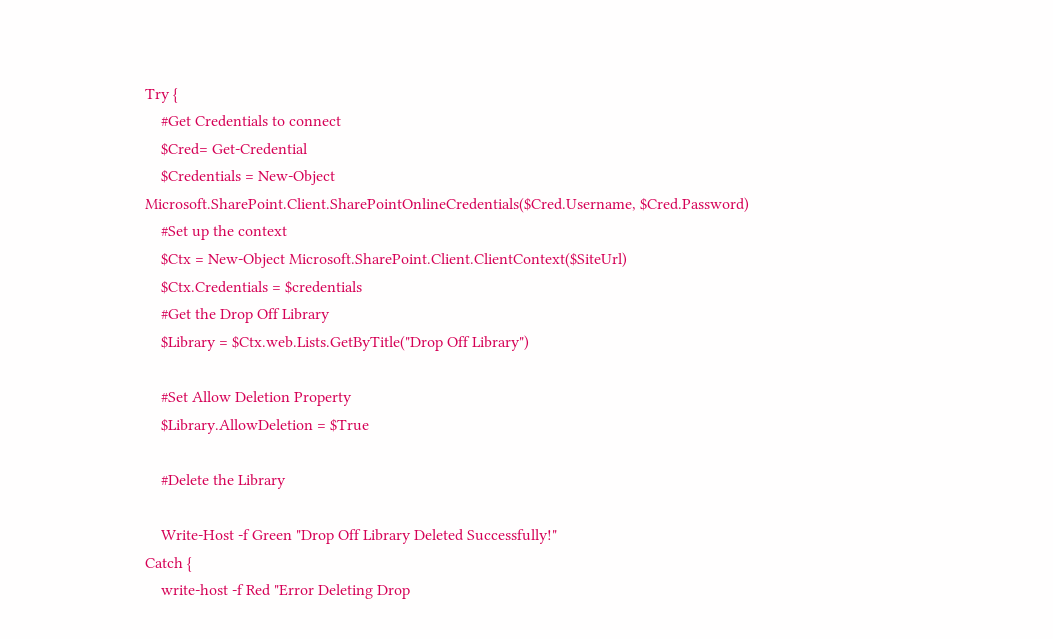Try {
    #Get Credentials to connect
    $Cred= Get-Credential
    $Credentials = New-Object Microsoft.SharePoint.Client.SharePointOnlineCredentials($Cred.Username, $Cred.Password)
    #Set up the context
    $Ctx = New-Object Microsoft.SharePoint.Client.ClientContext($SiteUrl)
    $Ctx.Credentials = $credentials
    #Get the Drop Off Library
    $Library = $Ctx.web.Lists.GetByTitle("Drop Off Library")

    #Set Allow Deletion Property
    $Library.AllowDeletion = $True

    #Delete the Library

    Write-Host -f Green "Drop Off Library Deleted Successfully!"
Catch {
    write-host -f Red "Error Deleting Drop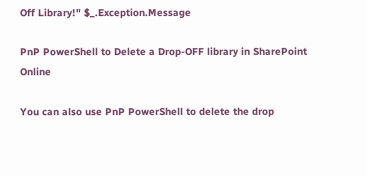Off Library!" $_.Exception.Message

PnP PowerShell to Delete a Drop-OFF library in SharePoint Online

You can also use PnP PowerShell to delete the drop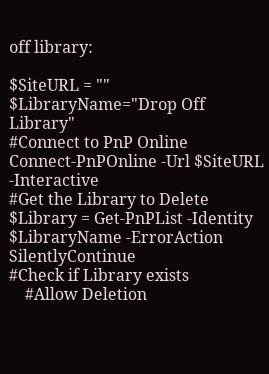off library:

$SiteURL = ""
$LibraryName="Drop Off Library"
#Connect to PnP Online
Connect-PnPOnline -Url $SiteURL -Interactive
#Get the Library to Delete
$Library = Get-PnPList -Identity $LibraryName -ErrorAction SilentlyContinue
#Check if Library exists
    #Allow Deletion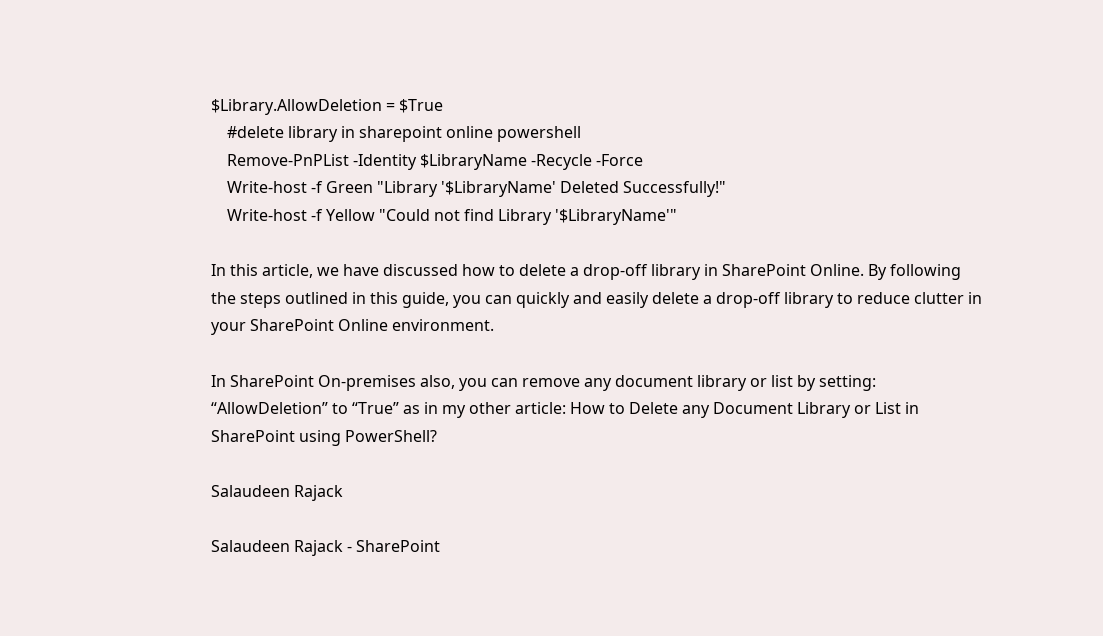$Library.AllowDeletion = $True
    #delete library in sharepoint online powershell
    Remove-PnPList -Identity $LibraryName -Recycle -Force
    Write-host -f Green "Library '$LibraryName' Deleted Successfully!"
    Write-host -f Yellow "Could not find Library '$LibraryName'"

In this article, we have discussed how to delete a drop-off library in SharePoint Online. By following the steps outlined in this guide, you can quickly and easily delete a drop-off library to reduce clutter in your SharePoint Online environment.

In SharePoint On-premises also, you can remove any document library or list by setting: “AllowDeletion” to “True” as in my other article: How to Delete any Document Library or List in SharePoint using PowerShell?

Salaudeen Rajack

Salaudeen Rajack - SharePoint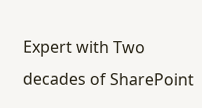Expert with Two decades of SharePoint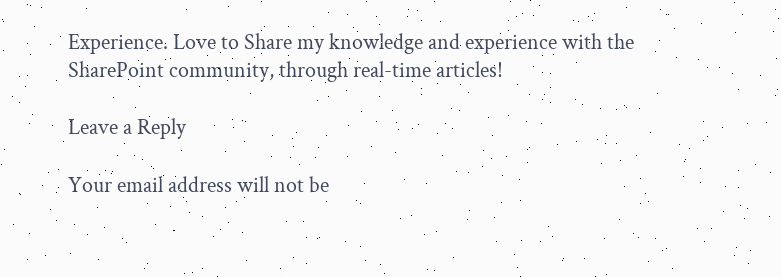Experience. Love to Share my knowledge and experience with the SharePoint community, through real-time articles!

Leave a Reply

Your email address will not be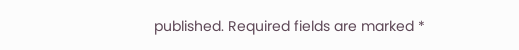published. Required fields are marked *